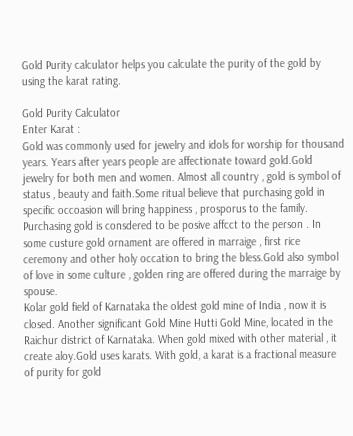Gold Purity calculator helps you calculate the purity of the gold by using the karat rating.

Gold Purity Calculator
Enter Karat :
Gold was commonly used for jewelry and idols for worship for thousand years. Years after years people are affectionate toward gold.Gold jewelry for both men and women. Almost all country , gold is symbol of status , beauty and faith.Some ritual believe that purchasing gold in specific occoasion will bring happiness , prosporus to the family. Purchasing gold is consdered to be posive affcct to the person . In some custure gold ornament are offered in marraige , first rice ceremony and other holy occation to bring the bless.Gold also symbol of love in some culture , golden ring are offered during the marraige by spouse.
Kolar gold field of Karnataka the oldest gold mine of India , now it is closed. Another significant Gold Mine Hutti Gold Mine, located in the Raichur district of Karnataka. When gold mixed with other material , it create aloy.Gold uses karats. With gold, a karat is a fractional measure of purity for gold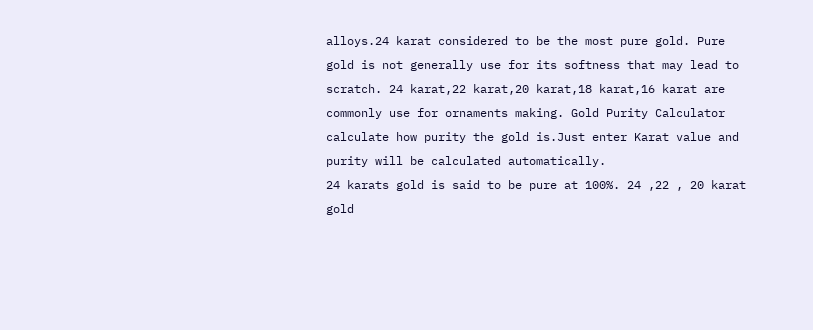alloys.24 karat considered to be the most pure gold. Pure gold is not generally use for its softness that may lead to scratch. 24 karat,22 karat,20 karat,18 karat,16 karat are commonly use for ornaments making. Gold Purity Calculator calculate how purity the gold is.Just enter Karat value and purity will be calculated automatically.
24 karats gold is said to be pure at 100%. 24 ,22 , 20 karat gold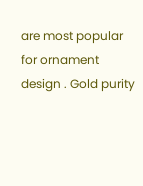are most popular for ornament design . Gold purity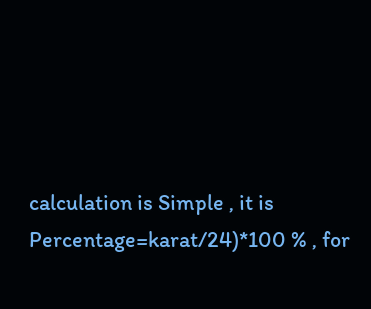calculation is Simple , it is Percentage=karat/24)*100 % , for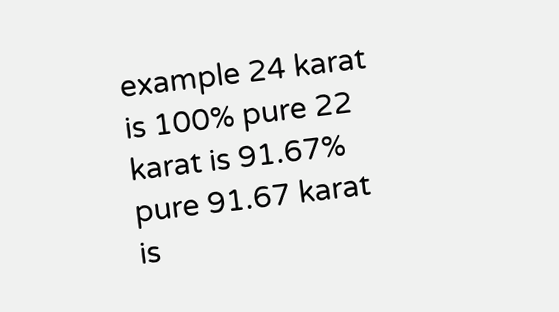example 24 karat is 100% pure 22 karat is 91.67% pure 91.67 karat is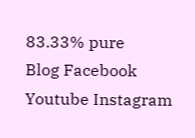83.33% pure
Blog Facebook Youtube Instagram